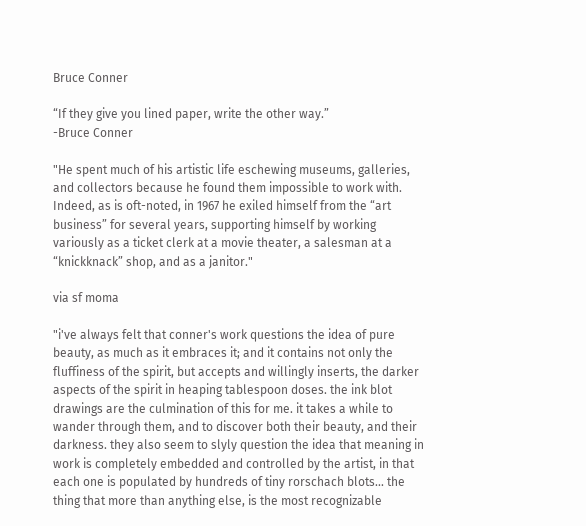Bruce Conner

“If they give you lined paper, write the other way.”
-Bruce Conner

"He spent much of his artistic life eschewing museums, galleries, and collectors because he found them impossible to work with. Indeed, as is oft-noted, in 1967 he exiled himself from the “art business” for several years, supporting himself by working variously as a ticket clerk at a movie theater, a salesman at a “knickknack” shop, and as a janitor."

via sf moma

"i've always felt that conner's work questions the idea of pure beauty, as much as it embraces it; and it contains not only the fluffiness of the spirit, but accepts and willingly inserts, the darker aspects of the spirit in heaping tablespoon doses. the ink blot drawings are the culmination of this for me. it takes a while to wander through them, and to discover both their beauty, and their darkness. they also seem to slyly question the idea that meaning in work is completely embedded and controlled by the artist, in that each one is populated by hundreds of tiny rorschach blots... the thing that more than anything else, is the most recognizable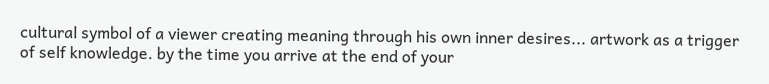cultural symbol of a viewer creating meaning through his own inner desires... artwork as a trigger of self knowledge. by the time you arrive at the end of your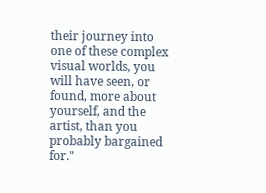their journey into one of these complex visual worlds, you will have seen, or found, more about yourself, and the artist, than you probably bargained for."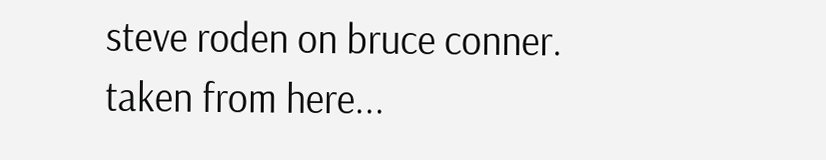steve roden on bruce conner.
taken from here...